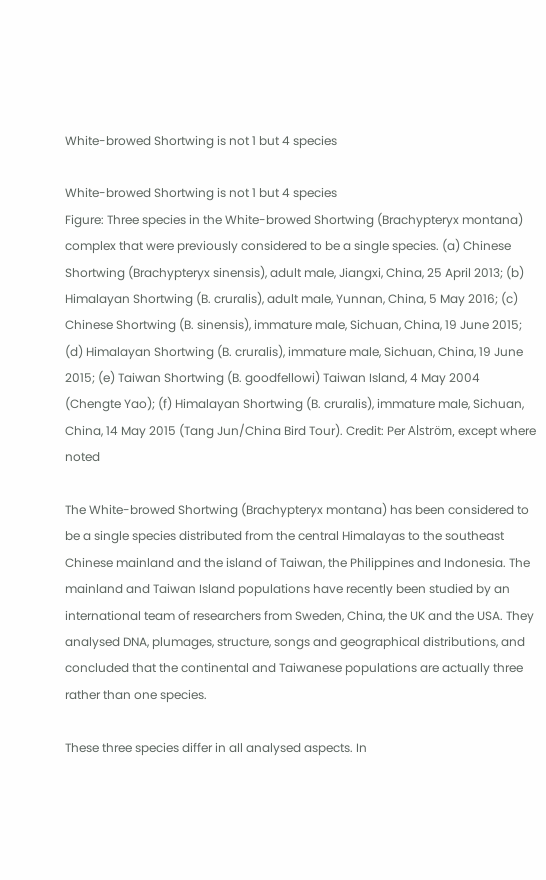White-browed Shortwing is not 1 but 4 species

White-browed Shortwing is not 1 but 4 species
Figure: Three species in the White-browed Shortwing (Brachypteryx montana) complex that were previously considered to be a single species. (a) Chinese Shortwing (Brachypteryx sinensis), adult male, Jiangxi, China, 25 April 2013; (b) Himalayan Shortwing (B. cruralis), adult male, Yunnan, China, 5 May 2016; (c) Chinese Shortwing (B. sinensis), immature male, Sichuan, China, 19 June 2015; (d) Himalayan Shortwing (B. cruralis), immature male, Sichuan, China, 19 June 2015; (e) Taiwan Shortwing (B. goodfellowi) Taiwan Island, 4 May 2004 (Chengte Yao); (f) Himalayan Shortwing (B. cruralis), immature male, Sichuan, China, 14 May 2015 (Tang Jun/China Bird Tour). Credit: Per Alström, except where noted

The White-browed Shortwing (Brachypteryx montana) has been considered to be a single species distributed from the central Himalayas to the southeast Chinese mainland and the island of Taiwan, the Philippines and Indonesia. The mainland and Taiwan Island populations have recently been studied by an international team of researchers from Sweden, China, the UK and the USA. They analysed DNA, plumages, structure, songs and geographical distributions, and concluded that the continental and Taiwanese populations are actually three rather than one species.

These three species differ in all analysed aspects. In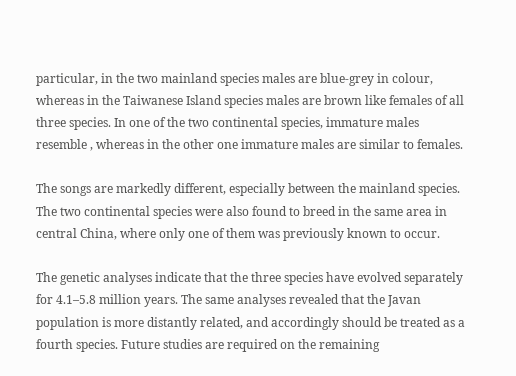particular, in the two mainland species males are blue-grey in colour, whereas in the Taiwanese Island species males are brown like females of all three species. In one of the two continental species, immature males resemble , whereas in the other one immature males are similar to females.

The songs are markedly different, especially between the mainland species. The two continental species were also found to breed in the same area in central China, where only one of them was previously known to occur.

The genetic analyses indicate that the three species have evolved separately for 4.1–5.8 million years. The same analyses revealed that the Javan population is more distantly related, and accordingly should be treated as a fourth species. Future studies are required on the remaining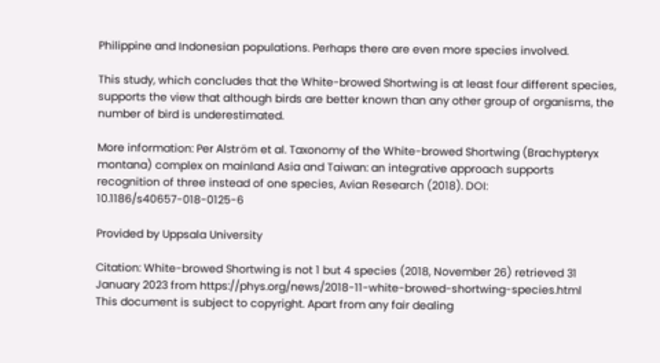Philippine and Indonesian populations. Perhaps there are even more species involved.

This study, which concludes that the White-browed Shortwing is at least four different species, supports the view that although birds are better known than any other group of organisms, the number of bird is underestimated.

More information: Per Alström et al. Taxonomy of the White-browed Shortwing (Brachypteryx montana) complex on mainland Asia and Taiwan: an integrative approach supports recognition of three instead of one species, Avian Research (2018). DOI: 10.1186/s40657-018-0125-6

Provided by Uppsala University

Citation: White-browed Shortwing is not 1 but 4 species (2018, November 26) retrieved 31 January 2023 from https://phys.org/news/2018-11-white-browed-shortwing-species.html
This document is subject to copyright. Apart from any fair dealing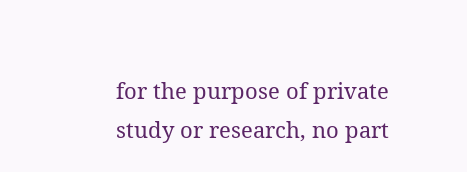for the purpose of private study or research, no part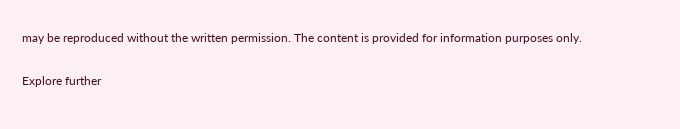may be reproduced without the written permission. The content is provided for information purposes only.

Explore further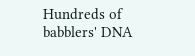Hundreds of babblers' DNA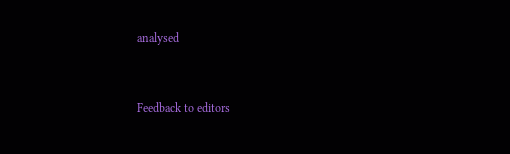analysed


Feedback to editors